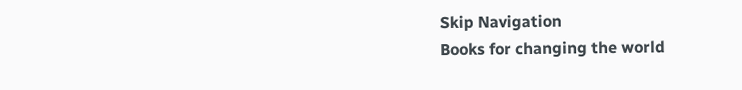Skip Navigation
Books for changing the world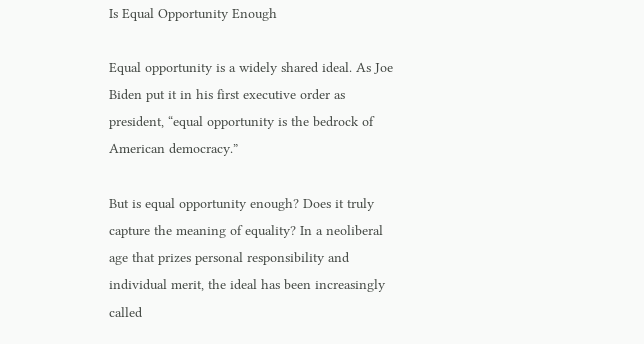Is Equal Opportunity Enough

Equal opportunity is a widely shared ideal. As Joe Biden put it in his first executive order as president, “equal opportunity is the bedrock of American democracy.”

But is equal opportunity enough? Does it truly capture the meaning of equality? In a neoliberal age that prizes personal responsibility and individual merit, the ideal has been increasingly called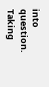into question. Taking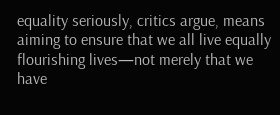equality seriously, critics argue, means aiming to ensure that we all live equally flourishing lives—not merely that we have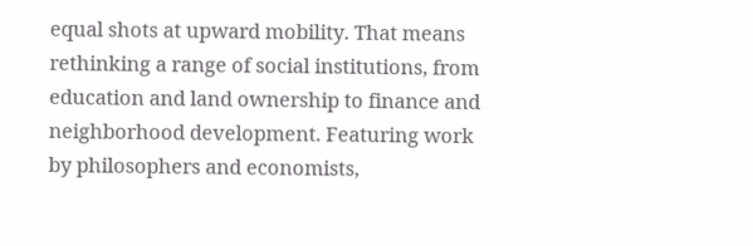equal shots at upward mobility. That means rethinking a range of social institutions, from education and land ownership to finance and neighborhood development. Featuring work by philosophers and economists,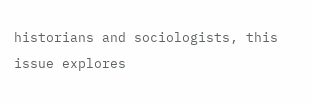historians and sociologists, this issue explores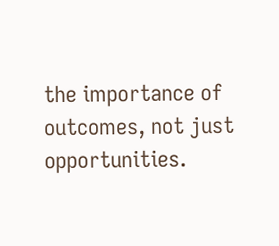the importance of outcomes, not just opportunities.